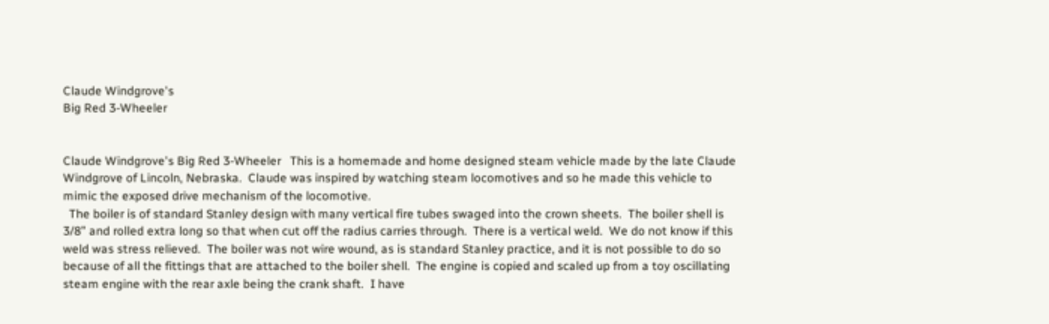Claude Windgrove's
Big Red 3-Wheeler


Claude Windgrove's Big Red 3-Wheeler   This is a homemade and home designed steam vehicle made by the late Claude Windgrove of Lincoln, Nebraska.  Claude was inspired by watching steam locomotives and so he made this vehicle to mimic the exposed drive mechanism of the locomotive.
  The boiler is of standard Stanley design with many vertical fire tubes swaged into the crown sheets.  The boiler shell is 3/8” and rolled extra long so that when cut off the radius carries through.  There is a vertical weld.  We do not know if this weld was stress relieved.  The boiler was not wire wound, as is standard Stanley practice, and it is not possible to do so because of all the fittings that are attached to the boiler shell.  The engine is copied and scaled up from a toy oscillating steam engine with the rear axle being the crank shaft.  I have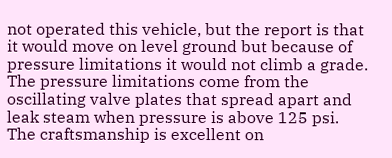not operated this vehicle, but the report is that it would move on level ground but because of pressure limitations it would not climb a grade.  The pressure limitations come from the oscillating valve plates that spread apart and leak steam when pressure is above 125 psi.  The craftsmanship is excellent on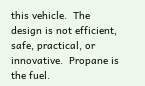this vehicle.  The design is not efficient, safe, practical, or innovative.  Propane is the fuel.